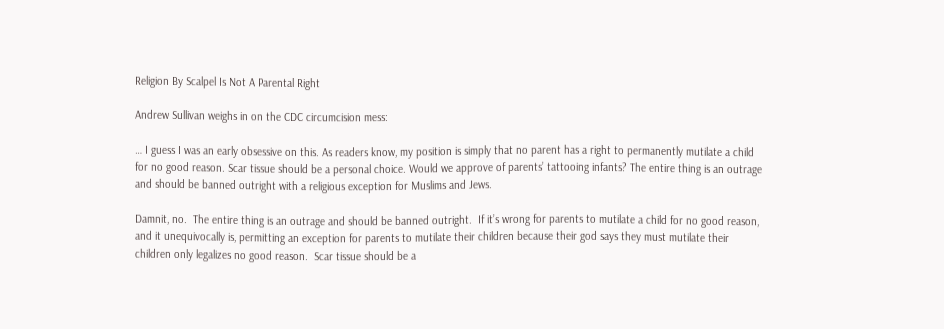Religion By Scalpel Is Not A Parental Right

Andrew Sullivan weighs in on the CDC circumcision mess:

… I guess I was an early obsessive on this. As readers know, my position is simply that no parent has a right to permanently mutilate a child for no good reason. Scar tissue should be a personal choice. Would we approve of parents’ tattooing infants? The entire thing is an outrage and should be banned outright with a religious exception for Muslims and Jews.

Damnit, no.  The entire thing is an outrage and should be banned outright.  If it’s wrong for parents to mutilate a child for no good reason, and it unequivocally is, permitting an exception for parents to mutilate their children because their god says they must mutilate their children only legalizes no good reason.  Scar tissue should be a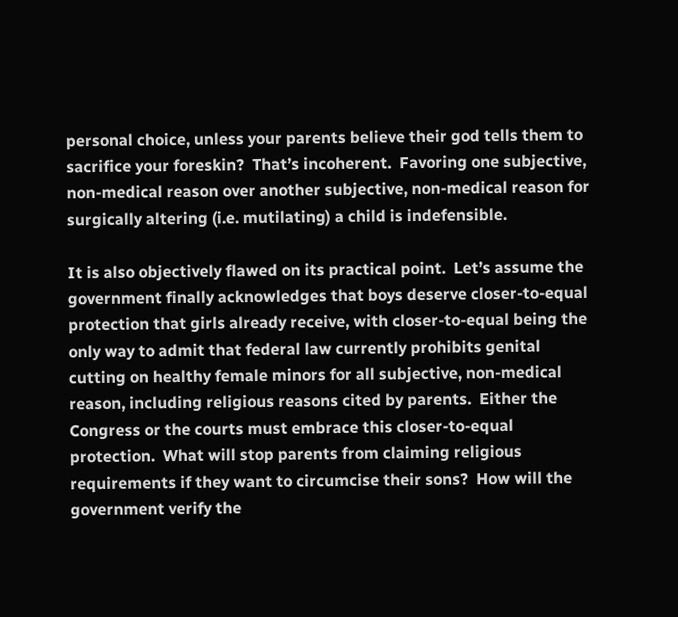personal choice, unless your parents believe their god tells them to sacrifice your foreskin?  That’s incoherent.  Favoring one subjective, non-medical reason over another subjective, non-medical reason for surgically altering (i.e. mutilating) a child is indefensible.

It is also objectively flawed on its practical point.  Let’s assume the government finally acknowledges that boys deserve closer-to-equal protection that girls already receive, with closer-to-equal being the only way to admit that federal law currently prohibits genital cutting on healthy female minors for all subjective, non-medical reason, including religious reasons cited by parents.  Either the Congress or the courts must embrace this closer-to-equal protection.  What will stop parents from claiming religious requirements if they want to circumcise their sons?  How will the government verify the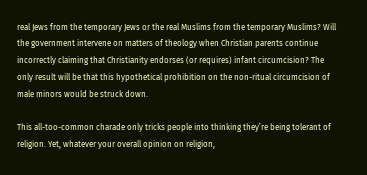real Jews from the temporary Jews or the real Muslims from the temporary Muslims? Will the government intervene on matters of theology when Christian parents continue incorrectly claiming that Christianity endorses (or requires) infant circumcision? The only result will be that this hypothetical prohibition on the non-ritual circumcision of male minors would be struck down.

This all-too-common charade only tricks people into thinking they’re being tolerant of religion. Yet, whatever your overall opinion on religion,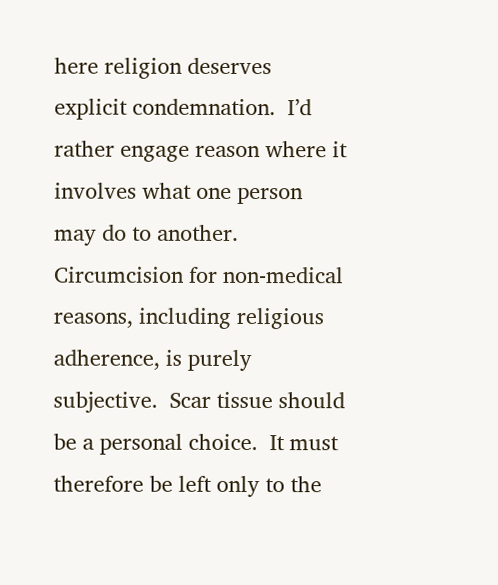here religion deserves explicit condemnation.  I’d rather engage reason where it involves what one person may do to another. Circumcision for non-medical reasons, including religious adherence, is purely subjective.  Scar tissue should be a personal choice.  It must therefore be left only to the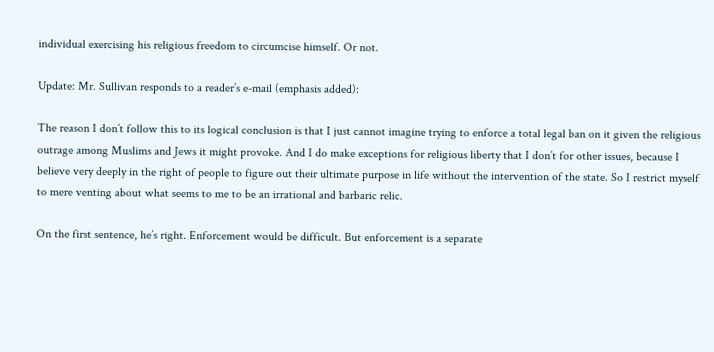individual exercising his religious freedom to circumcise himself. Or not.

Update: Mr. Sullivan responds to a reader’s e-mail (emphasis added):

The reason I don’t follow this to its logical conclusion is that I just cannot imagine trying to enforce a total legal ban on it given the religious outrage among Muslims and Jews it might provoke. And I do make exceptions for religious liberty that I don’t for other issues, because I believe very deeply in the right of people to figure out their ultimate purpose in life without the intervention of the state. So I restrict myself to mere venting about what seems to me to be an irrational and barbaric relic.

On the first sentence, he’s right. Enforcement would be difficult. But enforcement is a separate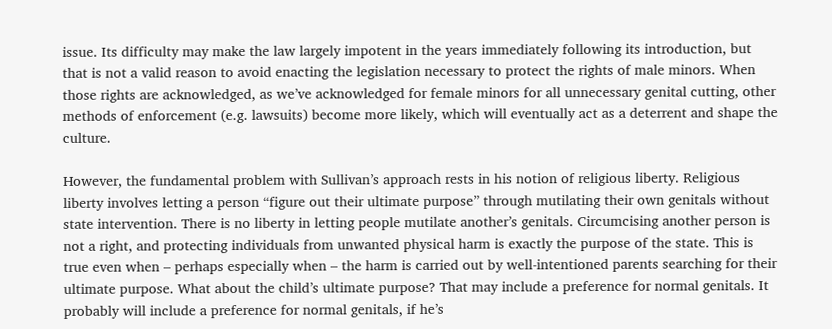issue. Its difficulty may make the law largely impotent in the years immediately following its introduction, but that is not a valid reason to avoid enacting the legislation necessary to protect the rights of male minors. When those rights are acknowledged, as we’ve acknowledged for female minors for all unnecessary genital cutting, other methods of enforcement (e.g. lawsuits) become more likely, which will eventually act as a deterrent and shape the culture.

However, the fundamental problem with Sullivan’s approach rests in his notion of religious liberty. Religious liberty involves letting a person “figure out their ultimate purpose” through mutilating their own genitals without state intervention. There is no liberty in letting people mutilate another’s genitals. Circumcising another person is not a right, and protecting individuals from unwanted physical harm is exactly the purpose of the state. This is true even when – perhaps especially when – the harm is carried out by well-intentioned parents searching for their ultimate purpose. What about the child’s ultimate purpose? That may include a preference for normal genitals. It probably will include a preference for normal genitals, if he’s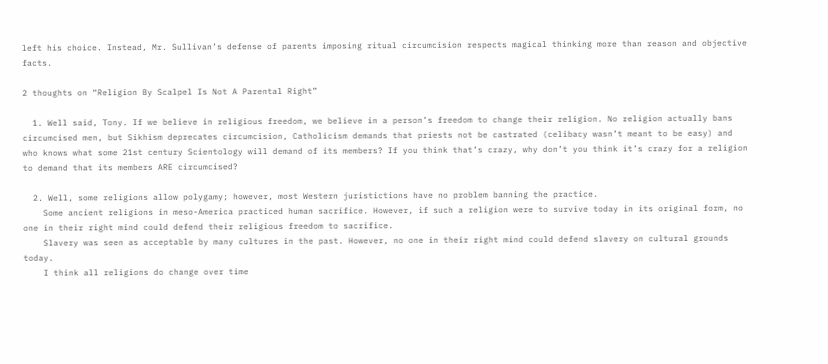left his choice. Instead, Mr. Sullivan’s defense of parents imposing ritual circumcision respects magical thinking more than reason and objective facts.

2 thoughts on “Religion By Scalpel Is Not A Parental Right”

  1. Well said, Tony. If we believe in religious freedom, we believe in a person’s freedom to change their religion. No religion actually bans circumcised men, but Sikhism deprecates circumcision, Catholicism demands that priests not be castrated (celibacy wasn’t meant to be easy) and who knows what some 21st century Scientology will demand of its members? If you think that’s crazy, why don’t you think it’s crazy for a religion to demand that its members ARE circumcised?

  2. Well, some religions allow polygamy; however, most Western juristictions have no problem banning the practice.
    Some ancient religions in meso-America practiced human sacrifice. However, if such a religion were to survive today in its original form, no one in their right mind could defend their religious freedom to sacrifice.
    Slavery was seen as acceptable by many cultures in the past. However, no one in their right mind could defend slavery on cultural grounds today.
    I think all religions do change over time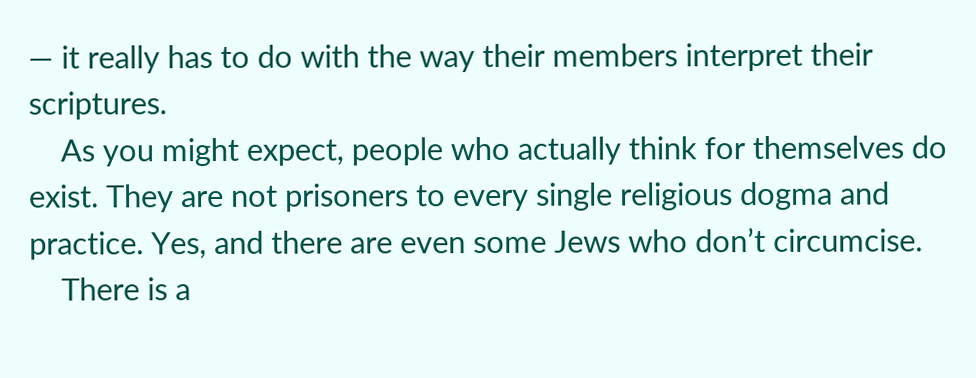— it really has to do with the way their members interpret their scriptures.
    As you might expect, people who actually think for themselves do exist. They are not prisoners to every single religious dogma and practice. Yes, and there are even some Jews who don’t circumcise.
    There is a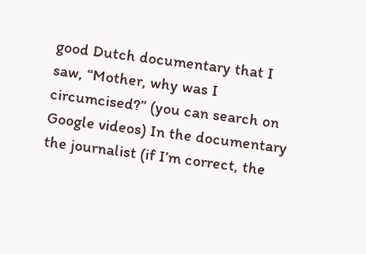good Dutch documentary that I saw, “Mother, why was I circumcised?” (you can search on Google videos) In the documentary the journalist (if I’m correct, the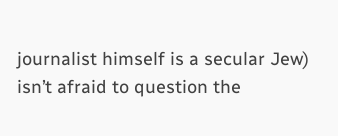journalist himself is a secular Jew) isn’t afraid to question the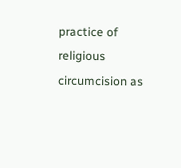practice of religious circumcision as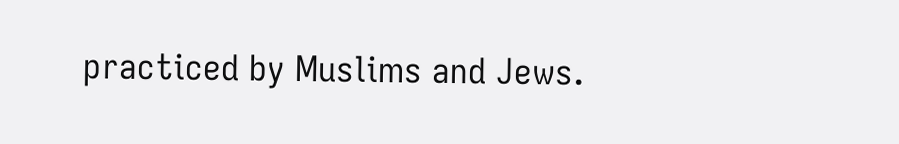practiced by Muslims and Jews.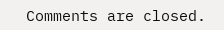Comments are closed.